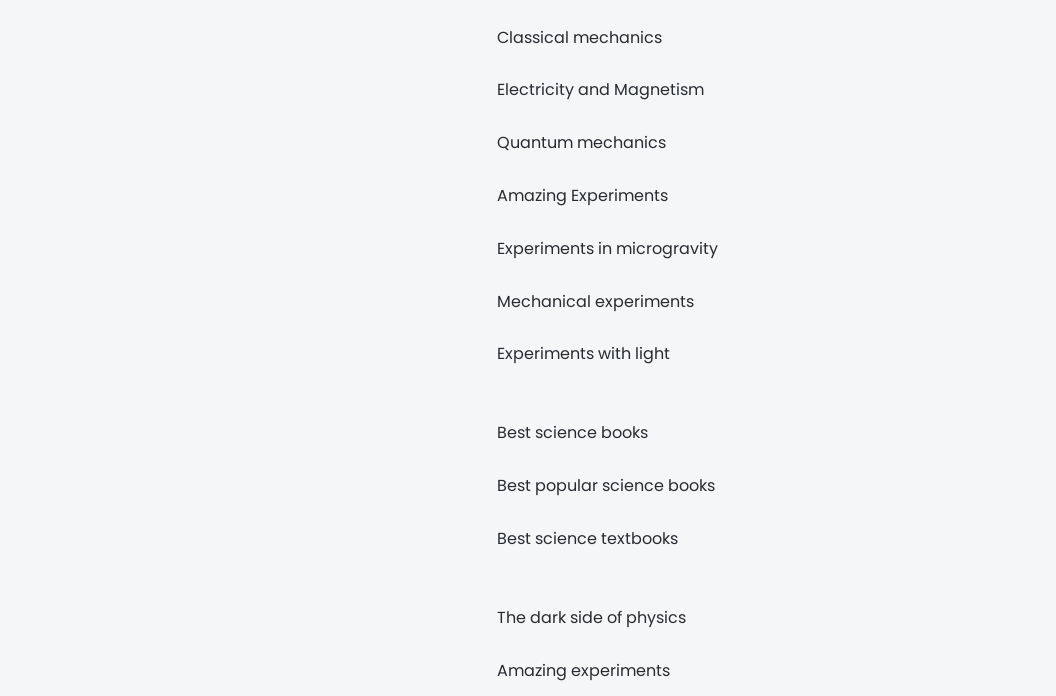Classical mechanics

Electricity and Magnetism

Quantum mechanics

Amazing Experiments

Experiments in microgravity

Mechanical experiments

Experiments with light


Best science books

Best popular science books

Best science textbooks


The dark side of physics

Amazing experiments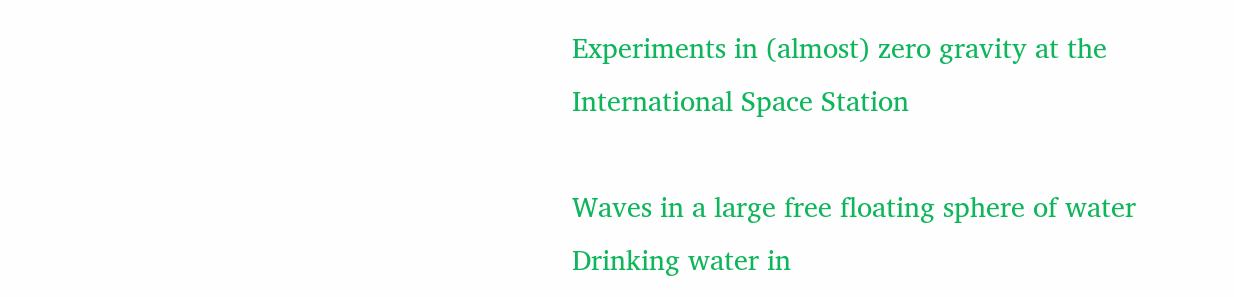Experiments in (almost) zero gravity at the International Space Station

Waves in a large free floating sphere of water Drinking water in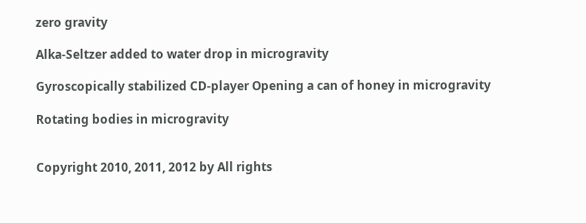zero gravity

Alka-Seltzer added to water drop in microgravity

Gyroscopically stabilized CD-player Opening a can of honey in microgravity

Rotating bodies in microgravity


Copyright 2010, 2011, 2012 by All rights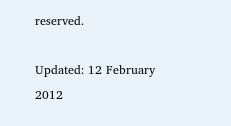reserved.

Updated: 12 February 2012